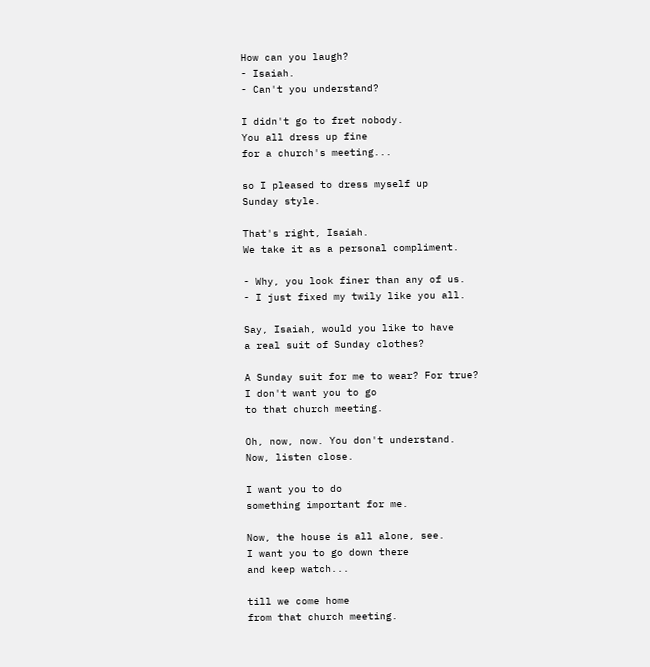How can you laugh?
- Isaiah.
- Can't you understand?

I didn't go to fret nobody.
You all dress up fine
for a church's meeting...

so I pleased to dress myself up
Sunday style.

That's right, Isaiah.
We take it as a personal compliment.

- Why, you look finer than any of us.
- I just fixed my twily like you all.

Say, Isaiah, would you like to have
a real suit of Sunday clothes?

A Sunday suit for me to wear? For true?
I don't want you to go
to that church meeting.

Oh, now, now. You don't understand.
Now, listen close.

I want you to do
something important for me.

Now, the house is all alone, see.
I want you to go down there
and keep watch...

till we come home
from that church meeting.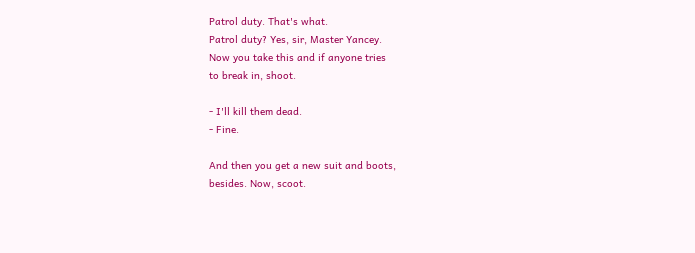Patrol duty. That's what.
Patrol duty? Yes, sir, Master Yancey.
Now you take this and if anyone tries
to break in, shoot.

- I'll kill them dead.
- Fine.

And then you get a new suit and boots,
besides. Now, scoot.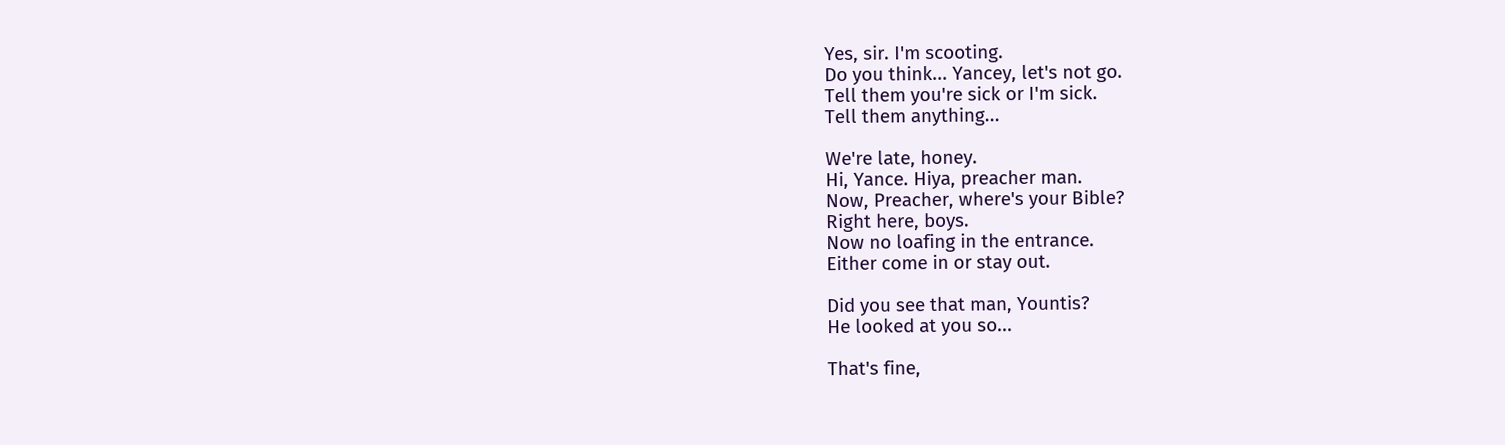Yes, sir. I'm scooting.
Do you think... Yancey, let's not go.
Tell them you're sick or I'm sick.
Tell them anything...

We're late, honey.
Hi, Yance. Hiya, preacher man.
Now, Preacher, where's your Bible?
Right here, boys.
Now no loafing in the entrance.
Either come in or stay out.

Did you see that man, Yountis?
He looked at you so...

That's fine,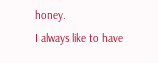honey.
I always like to have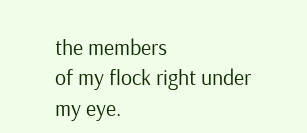the members
of my flock right under my eye.